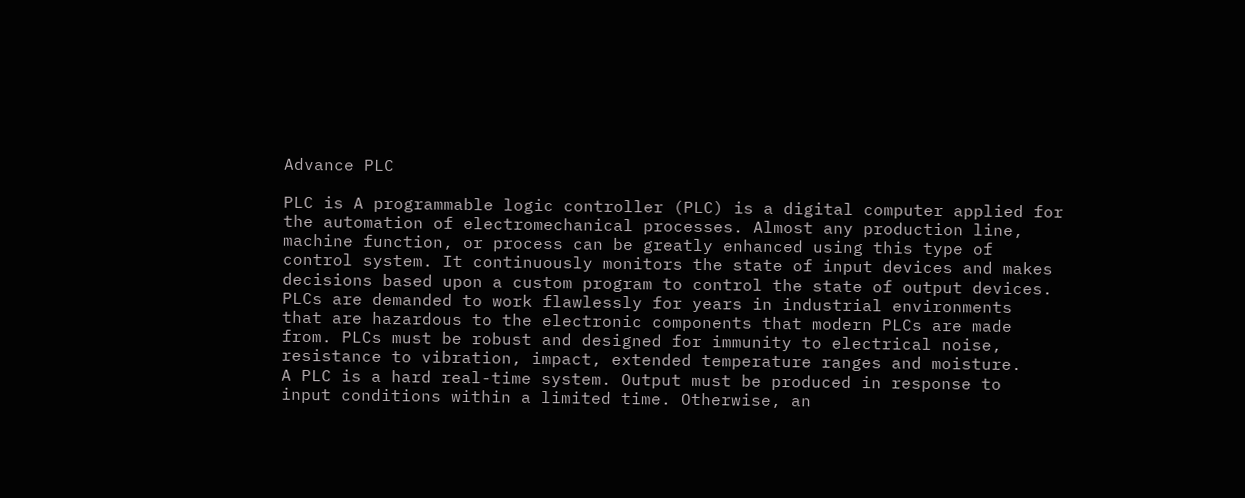Advance PLC

PLC is A programmable logic controller (PLC) is a digital computer applied for
the automation of electromechanical processes. Almost any production line,
machine function, or process can be greatly enhanced using this type of
control system. It continuously monitors the state of input devices and makes
decisions based upon a custom program to control the state of output devices.
PLCs are demanded to work flawlessly for years in industrial environments
that are hazardous to the electronic components that modern PLCs are made
from. PLCs must be robust and designed for immunity to electrical noise,
resistance to vibration, impact, extended temperature ranges and moisture.
A PLC is a hard real-time system. Output must be produced in response to
input conditions within a limited time. Otherwise, an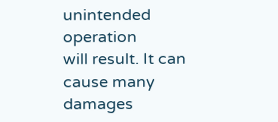unintended operation
will result. It can cause many damages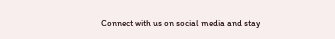Connect with us on social media and stay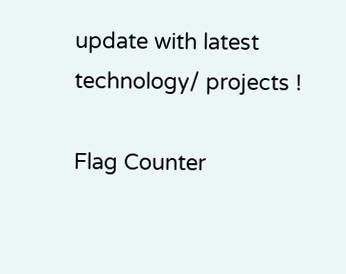update with latest technology/ projects !

Flag Counter